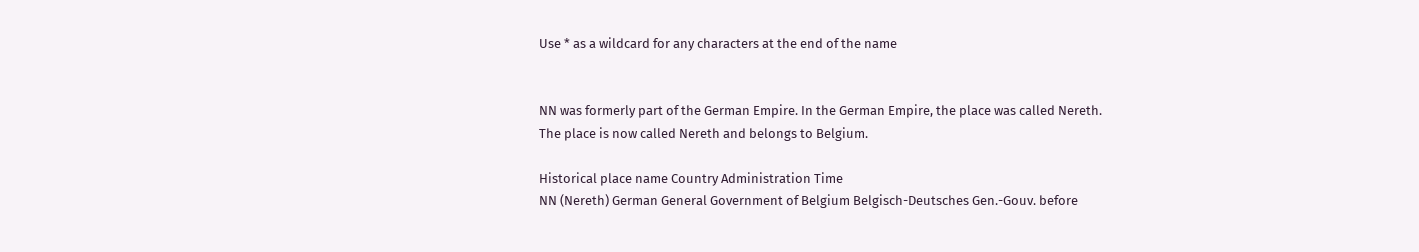Use * as a wildcard for any characters at the end of the name


NN was formerly part of the German Empire. In the German Empire, the place was called Nereth.
The place is now called Nereth and belongs to Belgium.

Historical place name Country Administration Time
NN (Nereth) German General Government of Belgium Belgisch-Deutsches Gen.-Gouv. before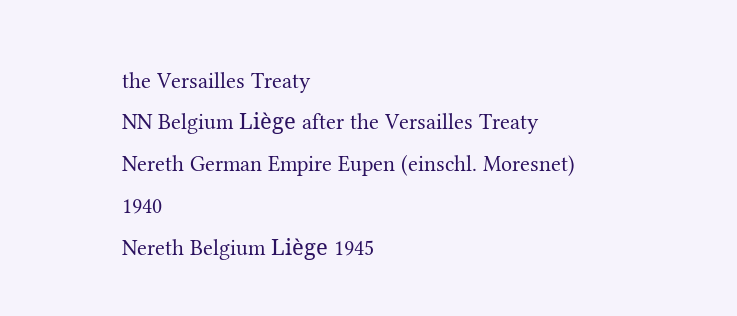the Versailles Treaty
NN Belgium Liège after the Versailles Treaty
Nereth German Empire Eupen (einschl. Moresnet) 1940
Nereth Belgium Liège 1945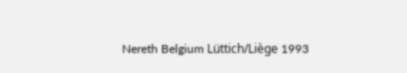Nereth Belgium Lüttich/Liège 1993